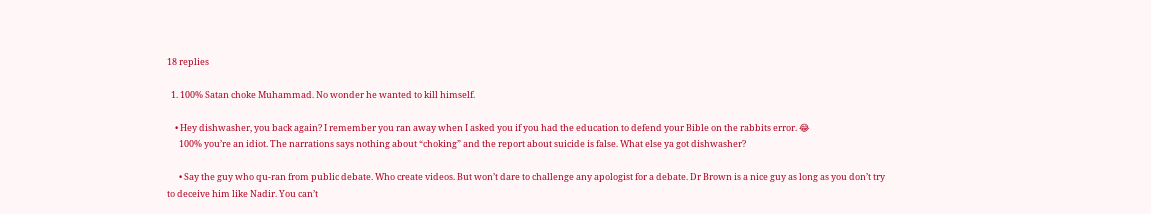18 replies

  1. 100% Satan choke Muhammad. No wonder he wanted to kill himself.

    • Hey dishwasher, you back again? I remember you ran away when I asked you if you had the education to defend your Bible on the rabbits error. 😂
      100% you’re an idiot. The narrations says nothing about “choking” and the report about suicide is false. What else ya got dishwasher?

      • Say the guy who qu-ran from public debate. Who create videos. But won’t dare to challenge any apologist for a debate. Dr Brown is a nice guy as long as you don’t try to deceive him like Nadir. You can’t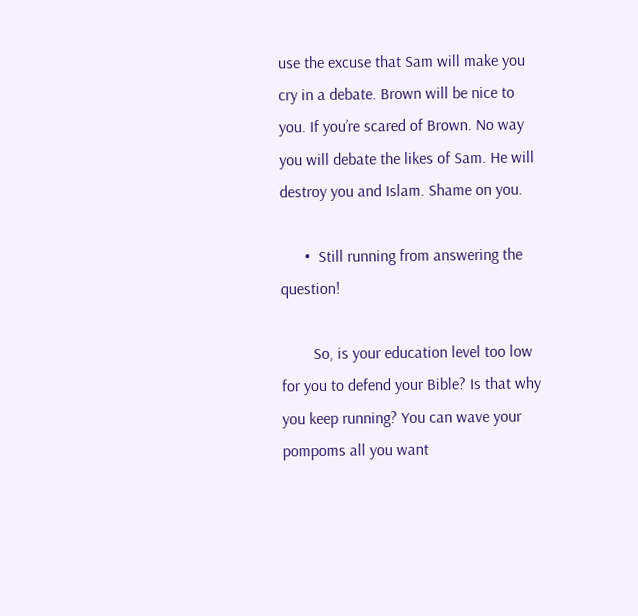use the excuse that Sam will make you cry in a debate. Brown will be nice to you. If you’re scared of Brown. No way you will debate the likes of Sam. He will destroy you and Islam. Shame on you.

      •  Still running from answering the question!

        So, is your education level too low for you to defend your Bible? Is that why you keep running? You can wave your pompoms all you want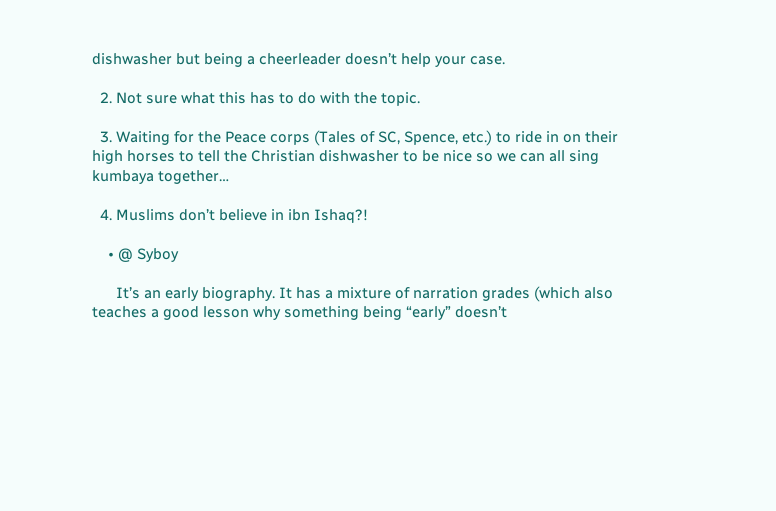dishwasher but being a cheerleader doesn’t help your case.

  2. Not sure what this has to do with the topic.

  3. Waiting for the Peace corps (Tales of SC, Spence, etc.) to ride in on their high horses to tell the Christian dishwasher to be nice so we can all sing kumbaya together…

  4. Muslims don’t believe in ibn Ishaq?!

    • @ Syboy

      It’s an early biography. It has a mixture of narration grades (which also teaches a good lesson why something being “early” doesn’t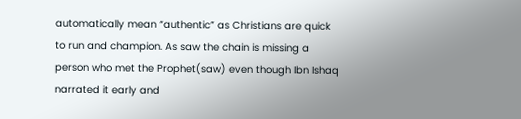automatically mean “authentic” as Christians are quick to run and champion. As saw the chain is missing a person who met the Prophet(saw) even though Ibn Ishaq narrated it early and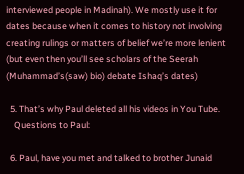interviewed people in Madinah). We mostly use it for dates because when it comes to history not involving creating rulings or matters of belief we’re more lenient (but even then you’ll see scholars of the Seerah (Muhammad’s(saw) bio) debate Ishaq’s dates)

  5. That’s why Paul deleted all his videos in You Tube.
    Questions to Paul:

  6. Paul, have you met and talked to brother Junaid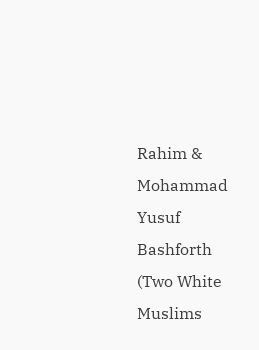Rahim & Mohammad Yusuf Bashforth (Two White Muslims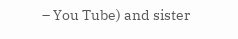– You Tube) and sister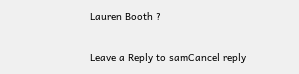Lauren Booth ?

Leave a Reply to samCancel reply